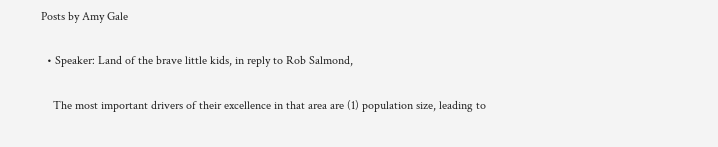Posts by Amy Gale

  • Speaker: Land of the brave little kids, in reply to Rob Salmond,

    The most important drivers of their excellence in that area are (1) population size, leading to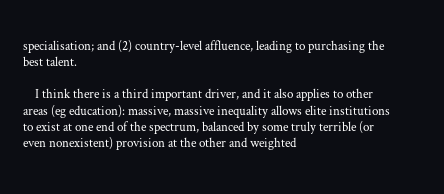specialisation; and (2) country-level affluence, leading to purchasing the best talent.

    I think there is a third important driver, and it also applies to other areas (eg education): massive, massive inequality allows elite institutions to exist at one end of the spectrum, balanced by some truly terrible (or even nonexistent) provision at the other and weighted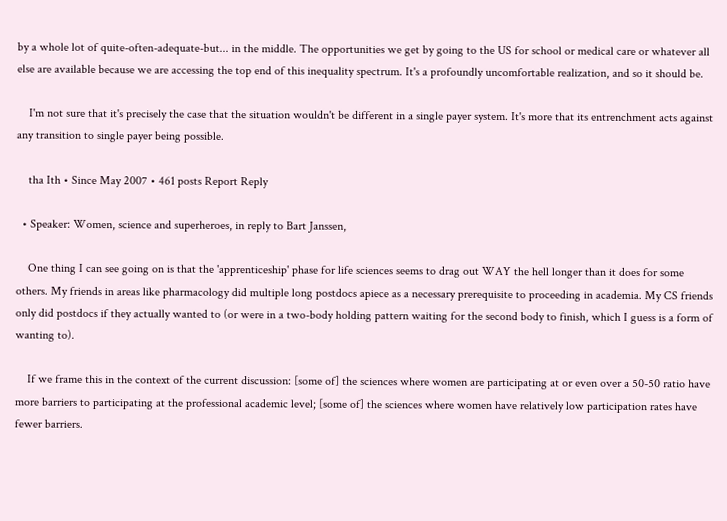by a whole lot of quite-often-adequate-but... in the middle. The opportunities we get by going to the US for school or medical care or whatever all else are available because we are accessing the top end of this inequality spectrum. It's a profoundly uncomfortable realization, and so it should be.

    I'm not sure that it's precisely the case that the situation wouldn't be different in a single payer system. It's more that its entrenchment acts against any transition to single payer being possible.

    tha Ith • Since May 2007 • 461 posts Report Reply

  • Speaker: Women, science and superheroes, in reply to Bart Janssen,

    One thing I can see going on is that the 'apprenticeship' phase for life sciences seems to drag out WAY the hell longer than it does for some others. My friends in areas like pharmacology did multiple long postdocs apiece as a necessary prerequisite to proceeding in academia. My CS friends only did postdocs if they actually wanted to (or were in a two-body holding pattern waiting for the second body to finish, which I guess is a form of wanting to).

    If we frame this in the context of the current discussion: [some of] the sciences where women are participating at or even over a 50-50 ratio have more barriers to participating at the professional academic level; [some of] the sciences where women have relatively low participation rates have fewer barriers.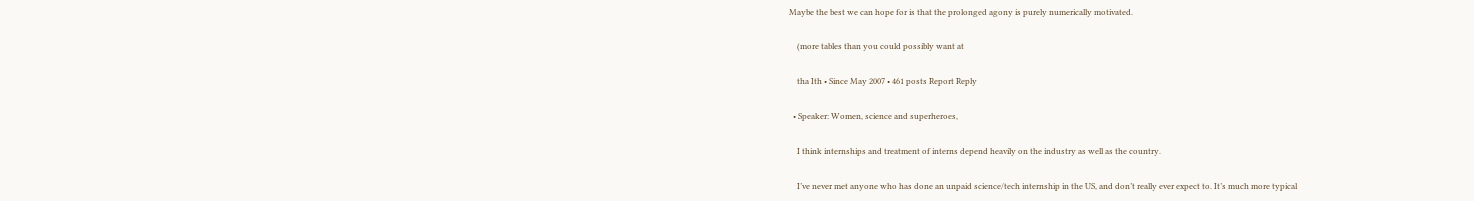Maybe the best we can hope for is that the prolonged agony is purely numerically motivated.

    (more tables than you could possibly want at

    tha Ith • Since May 2007 • 461 posts Report Reply

  • Speaker: Women, science and superheroes,

    I think internships and treatment of interns depend heavily on the industry as well as the country.

    I’ve never met anyone who has done an unpaid science/tech internship in the US, and don’t really ever expect to. It’s much more typical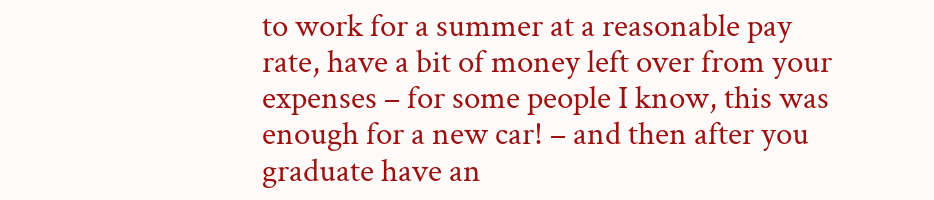to work for a summer at a reasonable pay rate, have a bit of money left over from your expenses – for some people I know, this was enough for a new car! – and then after you graduate have an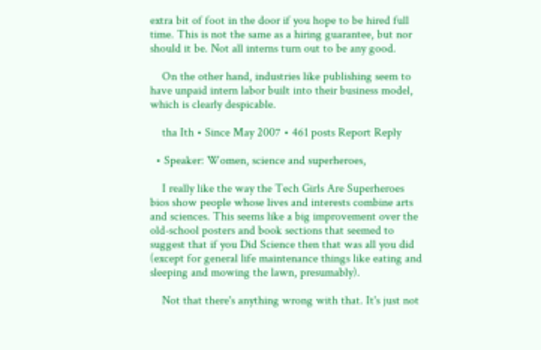extra bit of foot in the door if you hope to be hired full time. This is not the same as a hiring guarantee, but nor should it be. Not all interns turn out to be any good.

    On the other hand, industries like publishing seem to have unpaid intern labor built into their business model, which is clearly despicable.

    tha Ith • Since May 2007 • 461 posts Report Reply

  • Speaker: Women, science and superheroes,

    I really like the way the Tech Girls Are Superheroes bios show people whose lives and interests combine arts and sciences. This seems like a big improvement over the old-school posters and book sections that seemed to suggest that if you Did Science then that was all you did (except for general life maintenance things like eating and sleeping and mowing the lawn, presumably).

    Not that there's anything wrong with that. It's just not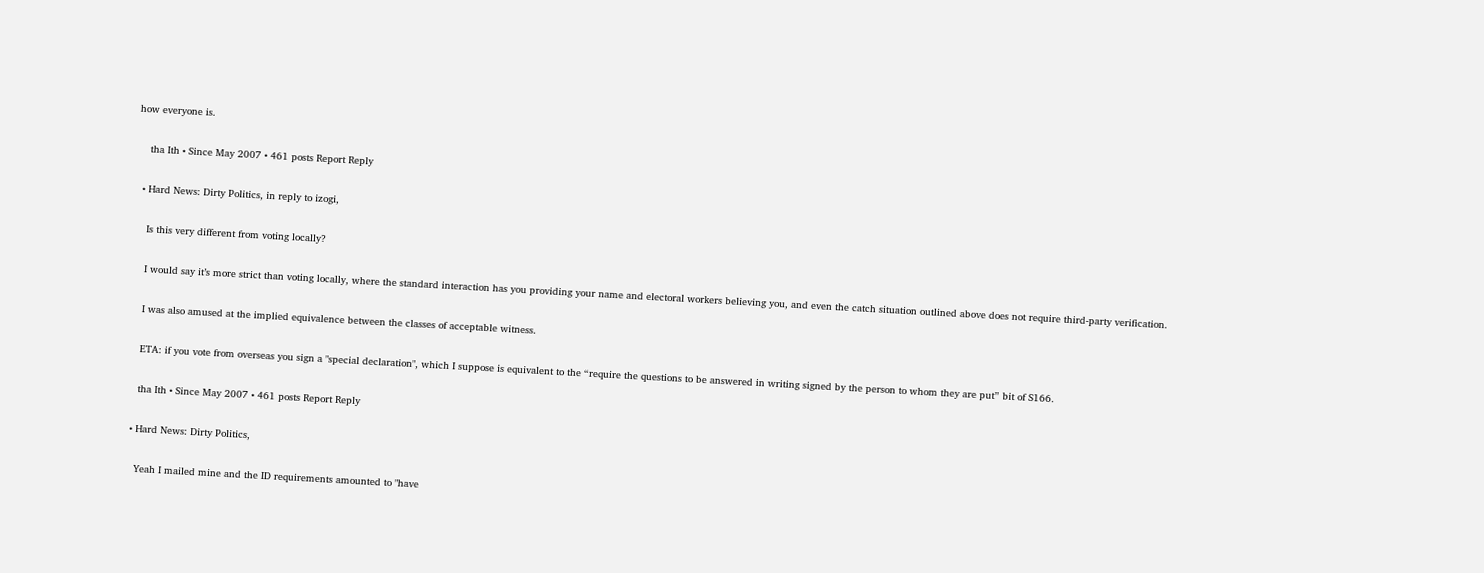how everyone is.

    tha Ith • Since May 2007 • 461 posts Report Reply

  • Hard News: Dirty Politics, in reply to izogi,

    Is this very different from voting locally?

    I would say it’s more strict than voting locally, where the standard interaction has you providing your name and electoral workers believing you, and even the catch situation outlined above does not require third-party verification.

    I was also amused at the implied equivalence between the classes of acceptable witness.

    ETA: if you vote from overseas you sign a "special declaration", which I suppose is equivalent to the “require the questions to be answered in writing signed by the person to whom they are put” bit of S166.

    tha Ith • Since May 2007 • 461 posts Report Reply

  • Hard News: Dirty Politics,

    Yeah I mailed mine and the ID requirements amounted to "have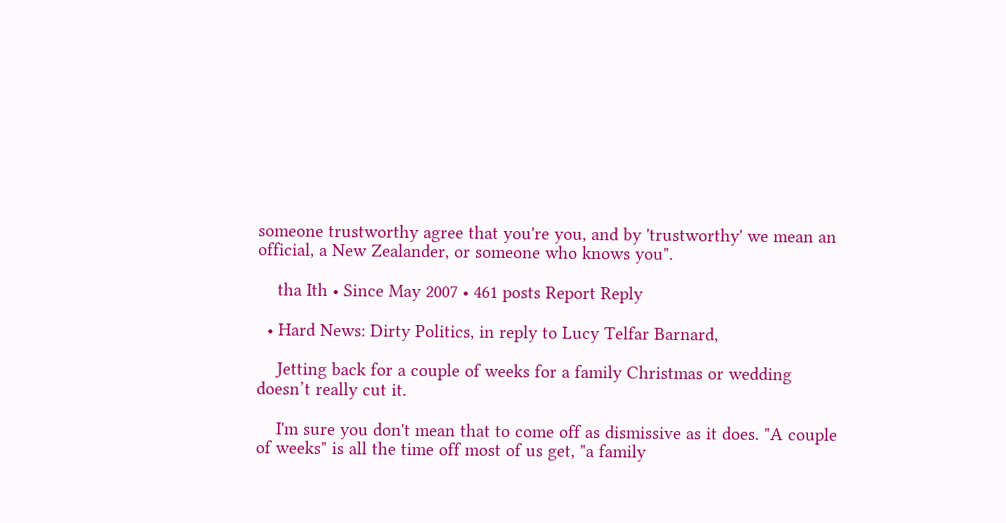someone trustworthy agree that you're you, and by 'trustworthy' we mean an official, a New Zealander, or someone who knows you".

    tha Ith • Since May 2007 • 461 posts Report Reply

  • Hard News: Dirty Politics, in reply to Lucy Telfar Barnard,

    Jetting back for a couple of weeks for a family Christmas or wedding doesn’t really cut it.

    I'm sure you don't mean that to come off as dismissive as it does. "A couple of weeks" is all the time off most of us get, "a family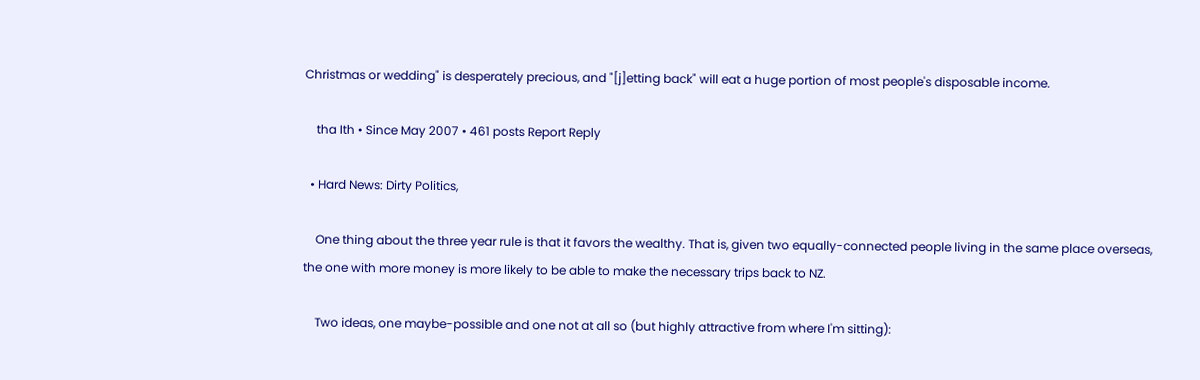Christmas or wedding" is desperately precious, and "[j]etting back" will eat a huge portion of most people's disposable income.

    tha Ith • Since May 2007 • 461 posts Report Reply

  • Hard News: Dirty Politics,

    One thing about the three year rule is that it favors the wealthy. That is, given two equally-connected people living in the same place overseas, the one with more money is more likely to be able to make the necessary trips back to NZ.

    Two ideas, one maybe-possible and one not at all so (but highly attractive from where I'm sitting):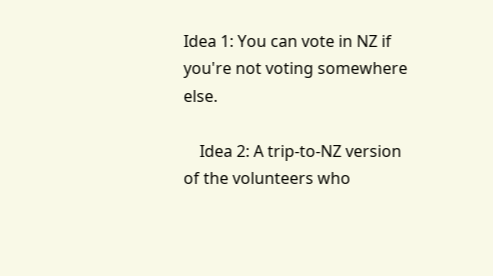Idea 1: You can vote in NZ if you're not voting somewhere else.

    Idea 2: A trip-to-NZ version of the volunteers who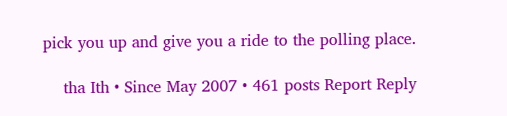pick you up and give you a ride to the polling place.

    tha Ith • Since May 2007 • 461 posts Report Reply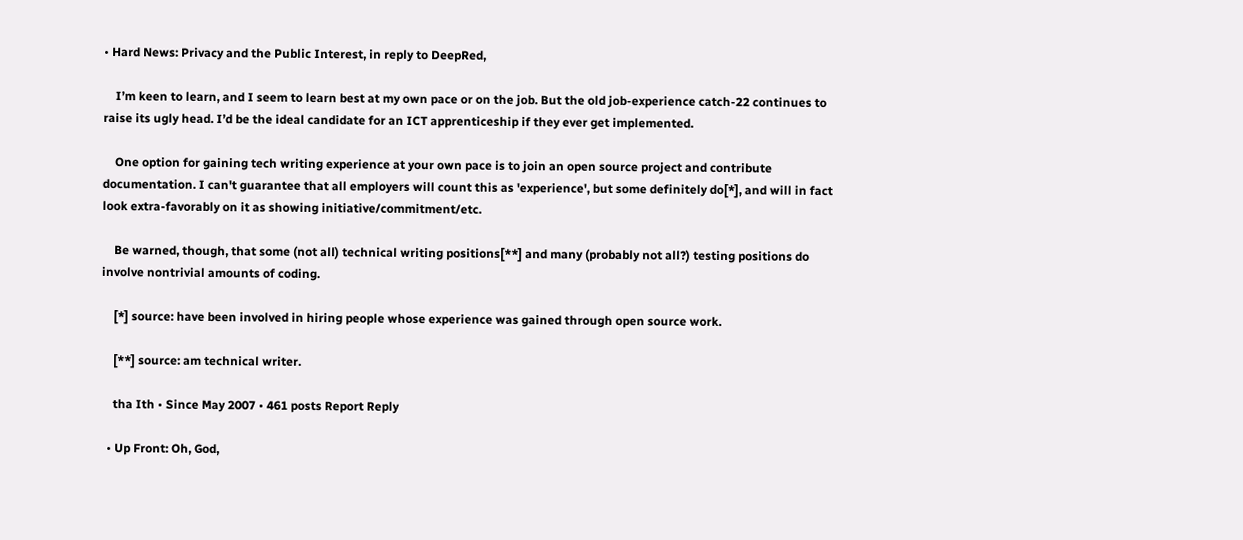• Hard News: Privacy and the Public Interest, in reply to DeepRed,

    I’m keen to learn, and I seem to learn best at my own pace or on the job. But the old job-experience catch-22 continues to raise its ugly head. I’d be the ideal candidate for an ICT apprenticeship if they ever get implemented.

    One option for gaining tech writing experience at your own pace is to join an open source project and contribute documentation. I can't guarantee that all employers will count this as 'experience', but some definitely do[*], and will in fact look extra-favorably on it as showing initiative/commitment/etc.

    Be warned, though, that some (not all) technical writing positions[**] and many (probably not all?) testing positions do involve nontrivial amounts of coding.

    [*] source: have been involved in hiring people whose experience was gained through open source work.

    [**] source: am technical writer.

    tha Ith • Since May 2007 • 461 posts Report Reply

  • Up Front: Oh, God,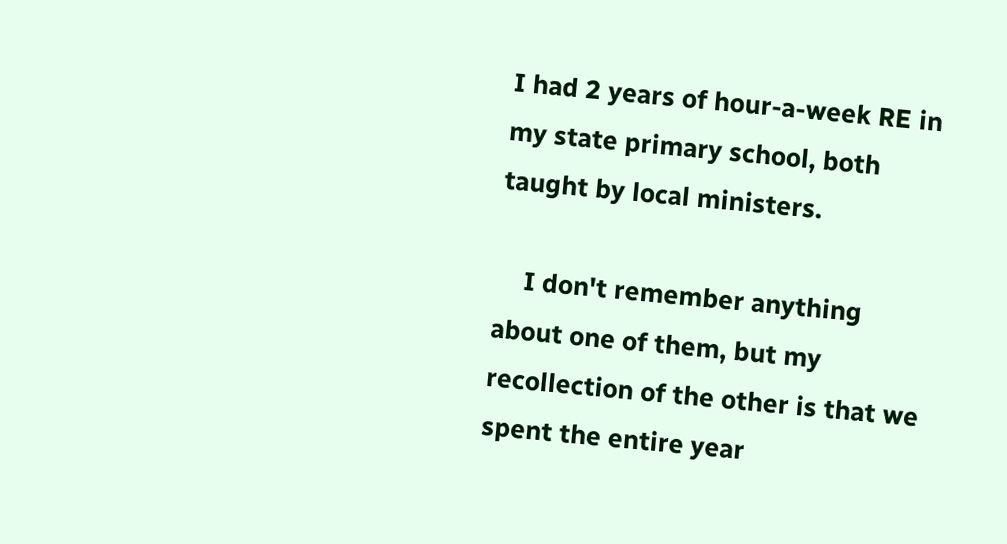I had 2 years of hour-a-week RE in my state primary school, both taught by local ministers.

    I don't remember anything about one of them, but my recollection of the other is that we spent the entire year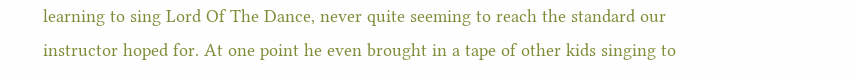learning to sing Lord Of The Dance, never quite seeming to reach the standard our instructor hoped for. At one point he even brought in a tape of other kids singing to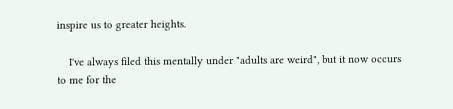inspire us to greater heights.

    I've always filed this mentally under "adults are weird", but it now occurs to me for the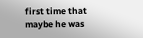first time that maybe he was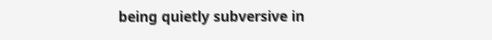being quietly subversive in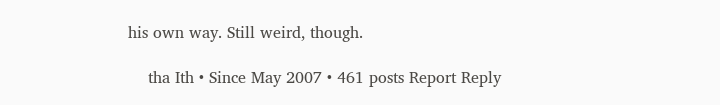his own way. Still weird, though.

    tha Ith • Since May 2007 • 461 posts Report Reply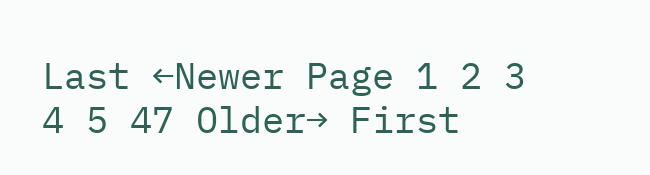Last ←Newer Page 1 2 3 4 5 47 Older→ First